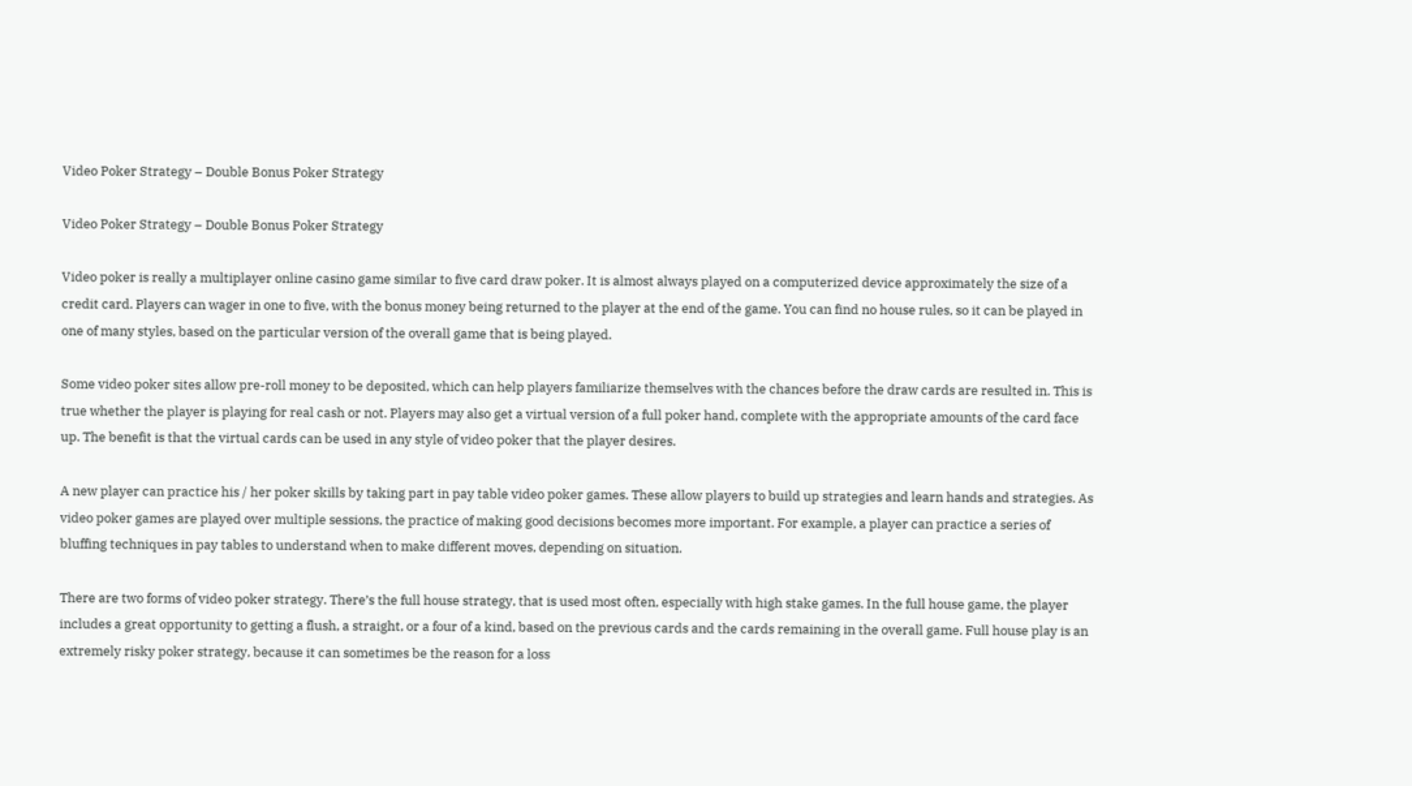Video Poker Strategy – Double Bonus Poker Strategy

Video Poker Strategy – Double Bonus Poker Strategy

Video poker is really a multiplayer online casino game similar to five card draw poker. It is almost always played on a computerized device approximately the size of a credit card. Players can wager in one to five, with the bonus money being returned to the player at the end of the game. You can find no house rules, so it can be played in one of many styles, based on the particular version of the overall game that is being played.

Some video poker sites allow pre-roll money to be deposited, which can help players familiarize themselves with the chances before the draw cards are resulted in. This is true whether the player is playing for real cash or not. Players may also get a virtual version of a full poker hand, complete with the appropriate amounts of the card face up. The benefit is that the virtual cards can be used in any style of video poker that the player desires.

A new player can practice his / her poker skills by taking part in pay table video poker games. These allow players to build up strategies and learn hands and strategies. As video poker games are played over multiple sessions, the practice of making good decisions becomes more important. For example, a player can practice a series of bluffing techniques in pay tables to understand when to make different moves, depending on situation.

There are two forms of video poker strategy. There’s the full house strategy, that is used most often, especially with high stake games. In the full house game, the player includes a great opportunity to getting a flush, a straight, or a four of a kind, based on the previous cards and the cards remaining in the overall game. Full house play is an extremely risky poker strategy, because it can sometimes be the reason for a loss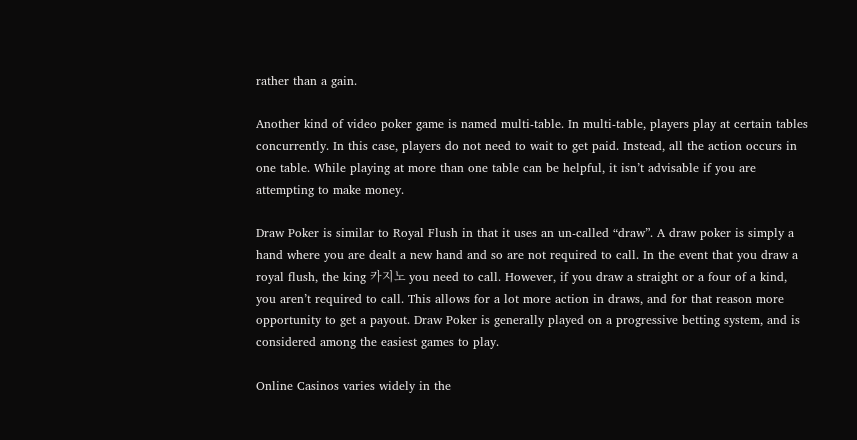rather than a gain.

Another kind of video poker game is named multi-table. In multi-table, players play at certain tables concurrently. In this case, players do not need to wait to get paid. Instead, all the action occurs in one table. While playing at more than one table can be helpful, it isn’t advisable if you are attempting to make money.

Draw Poker is similar to Royal Flush in that it uses an un-called “draw”. A draw poker is simply a hand where you are dealt a new hand and so are not required to call. In the event that you draw a royal flush, the king 카지노 you need to call. However, if you draw a straight or a four of a kind, you aren’t required to call. This allows for a lot more action in draws, and for that reason more opportunity to get a payout. Draw Poker is generally played on a progressive betting system, and is considered among the easiest games to play.

Online Casinos varies widely in the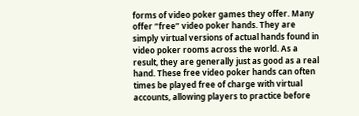forms of video poker games they offer. Many offer “free” video poker hands. They are simply virtual versions of actual hands found in video poker rooms across the world. As a result, they are generally just as good as a real hand. These free video poker hands can often times be played free of charge with virtual accounts, allowing players to practice before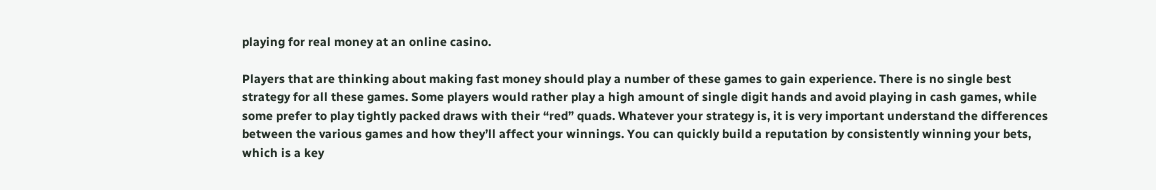playing for real money at an online casino.

Players that are thinking about making fast money should play a number of these games to gain experience. There is no single best strategy for all these games. Some players would rather play a high amount of single digit hands and avoid playing in cash games, while some prefer to play tightly packed draws with their “red” quads. Whatever your strategy is, it is very important understand the differences between the various games and how they’ll affect your winnings. You can quickly build a reputation by consistently winning your bets, which is a key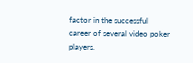factor in the successful career of several video poker players.